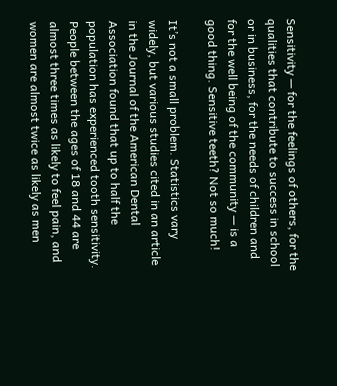Sensitivity — for the feelings of others, for the qualities that contribute to success in school or in business, for the needs of children and for the well being of the community — is a good thing. Sensitive teeth? Not so much!

It’s not a small problem. Statistics vary widely, but various studies cited in an article in the Journal of the American Dental Association found that up to half the population has experienced tooth sensitivity. People between the ages of 18 and 44 are almost three times as likely to feel pain, and women are almost twice as likely as men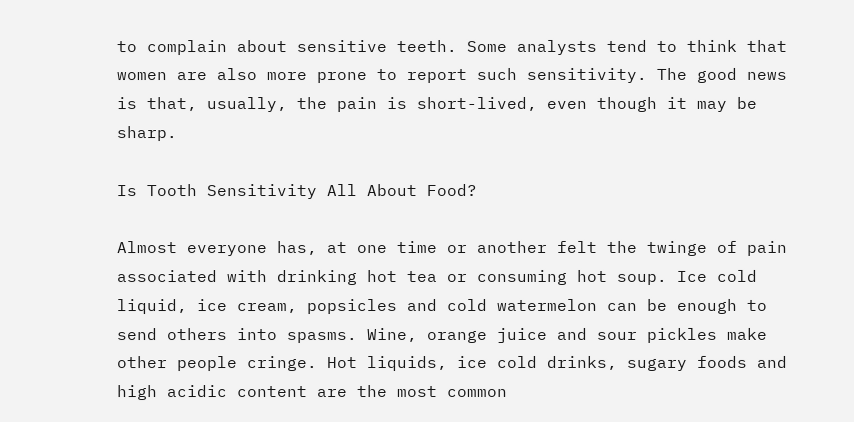to complain about sensitive teeth. Some analysts tend to think that women are also more prone to report such sensitivity. The good news is that, usually, the pain is short-lived, even though it may be sharp.

Is Tooth Sensitivity All About Food?

Almost everyone has, at one time or another felt the twinge of pain associated with drinking hot tea or consuming hot soup. Ice cold liquid, ice cream, popsicles and cold watermelon can be enough to send others into spasms. Wine, orange juice and sour pickles make other people cringe. Hot liquids, ice cold drinks, sugary foods and high acidic content are the most common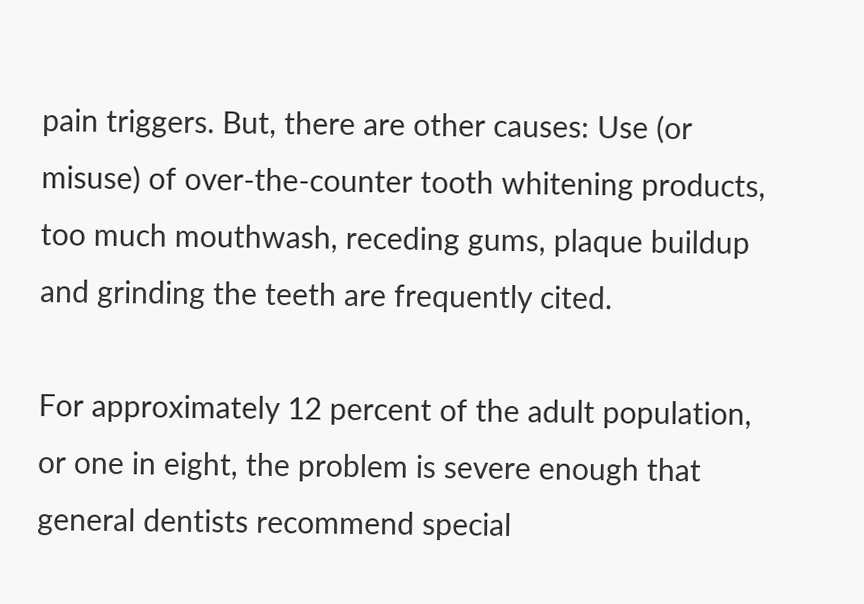pain triggers. But, there are other causes: Use (or misuse) of over-the-counter tooth whitening products, too much mouthwash, receding gums, plaque buildup and grinding the teeth are frequently cited.

For approximately 12 percent of the adult population, or one in eight, the problem is severe enough that general dentists recommend special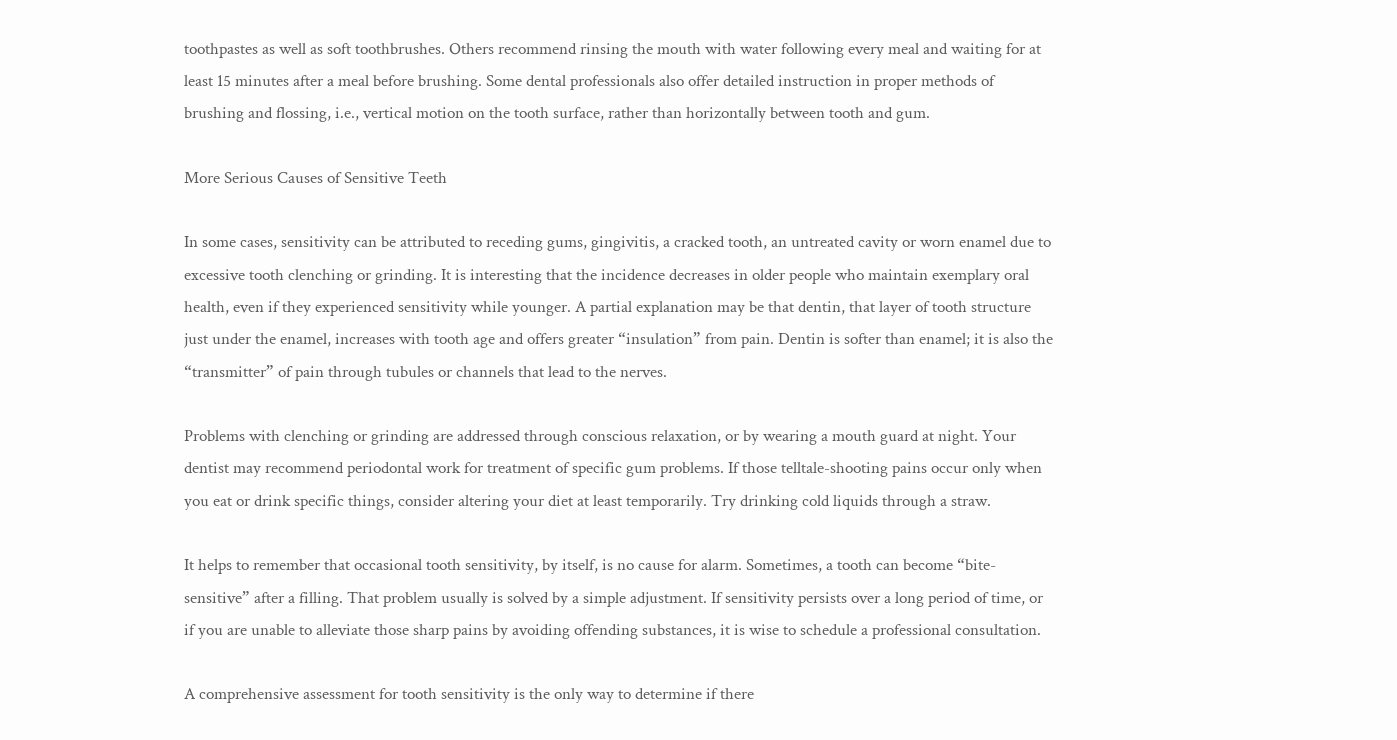toothpastes as well as soft toothbrushes. Others recommend rinsing the mouth with water following every meal and waiting for at least 15 minutes after a meal before brushing. Some dental professionals also offer detailed instruction in proper methods of brushing and flossing, i.e., vertical motion on the tooth surface, rather than horizontally between tooth and gum.

More Serious Causes of Sensitive Teeth

In some cases, sensitivity can be attributed to receding gums, gingivitis, a cracked tooth, an untreated cavity or worn enamel due to excessive tooth clenching or grinding. It is interesting that the incidence decreases in older people who maintain exemplary oral health, even if they experienced sensitivity while younger. A partial explanation may be that dentin, that layer of tooth structure just under the enamel, increases with tooth age and offers greater “insulation” from pain. Dentin is softer than enamel; it is also the “transmitter” of pain through tubules or channels that lead to the nerves.

Problems with clenching or grinding are addressed through conscious relaxation, or by wearing a mouth guard at night. Your dentist may recommend periodontal work for treatment of specific gum problems. If those telltale-shooting pains occur only when you eat or drink specific things, consider altering your diet at least temporarily. Try drinking cold liquids through a straw.

It helps to remember that occasional tooth sensitivity, by itself, is no cause for alarm. Sometimes, a tooth can become “bite-sensitive” after a filling. That problem usually is solved by a simple adjustment. If sensitivity persists over a long period of time, or if you are unable to alleviate those sharp pains by avoiding offending substances, it is wise to schedule a professional consultation.

A comprehensive assessment for tooth sensitivity is the only way to determine if there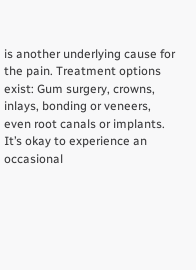is another underlying cause for the pain. Treatment options exist: Gum surgery, crowns, inlays, bonding or veneers, even root canals or implants. It’s okay to experience an occasional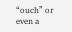“ouch” or even a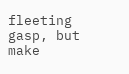fleeting gasp, but make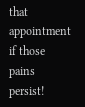that appointment if those pains persist!